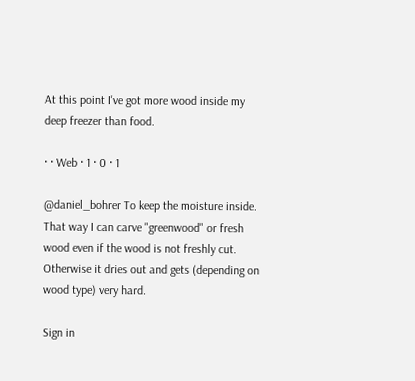At this point I've got more wood inside my deep freezer than food.

· · Web · 1 · 0 · 1

@daniel_bohrer To keep the moisture inside. That way I can carve "greenwood" or fresh wood even if the wood is not freshly cut. Otherwise it dries out and gets (depending on wood type) very hard.

Sign in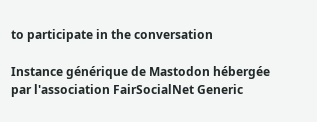to participate in the conversation

Instance générique de Mastodon hébergée par l'association FairSocialNet Generic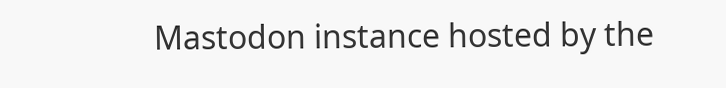Mastodon instance hosted by the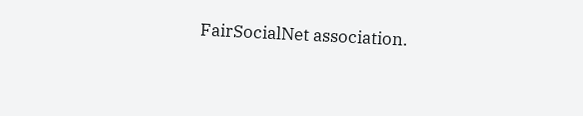FairSocialNet association.